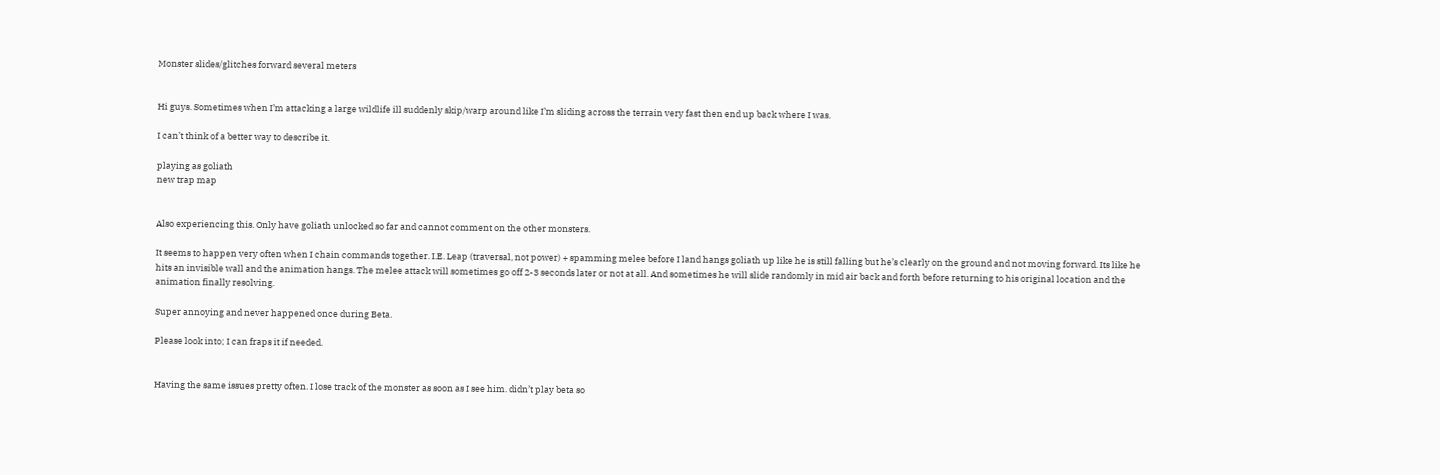Monster slides/glitches forward several meters


Hi guys. Sometimes when I’m attacking a large wildlife ill suddenly skip/warp around like I’m sliding across the terrain very fast then end up back where I was.

I can’t think of a better way to describe it.

playing as goliath
new trap map


Also experiencing this. Only have goliath unlocked so far and cannot comment on the other monsters.

It seems to happen very often when I chain commands together. I.E. Leap (traversal, not power) + spamming melee before I land hangs goliath up like he is still falling but he’s clearly on the ground and not moving forward. Its like he hits an invisible wall and the animation hangs. The melee attack will sometimes go off 2-3 seconds later or not at all. And sometimes he will slide randomly in mid air back and forth before returning to his original location and the animation finally resolving.

Super annoying and never happened once during Beta.

Please look into; I can fraps it if needed.


Having the same issues pretty often. I lose track of the monster as soon as I see him. didn’t play beta so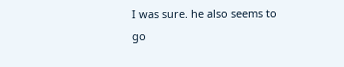I was sure. he also seems to go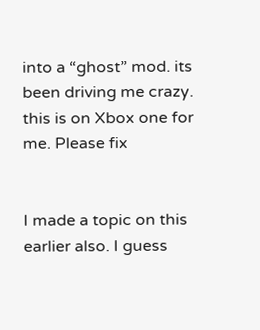into a “ghost” mod. its been driving me crazy. this is on Xbox one for me. Please fix


I made a topic on this earlier also. I guess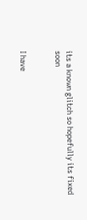its a known glitch so hopefully its fixed soon


I have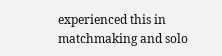experienced this in matchmaking and solo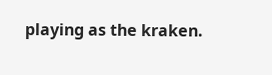playing as the kraken.